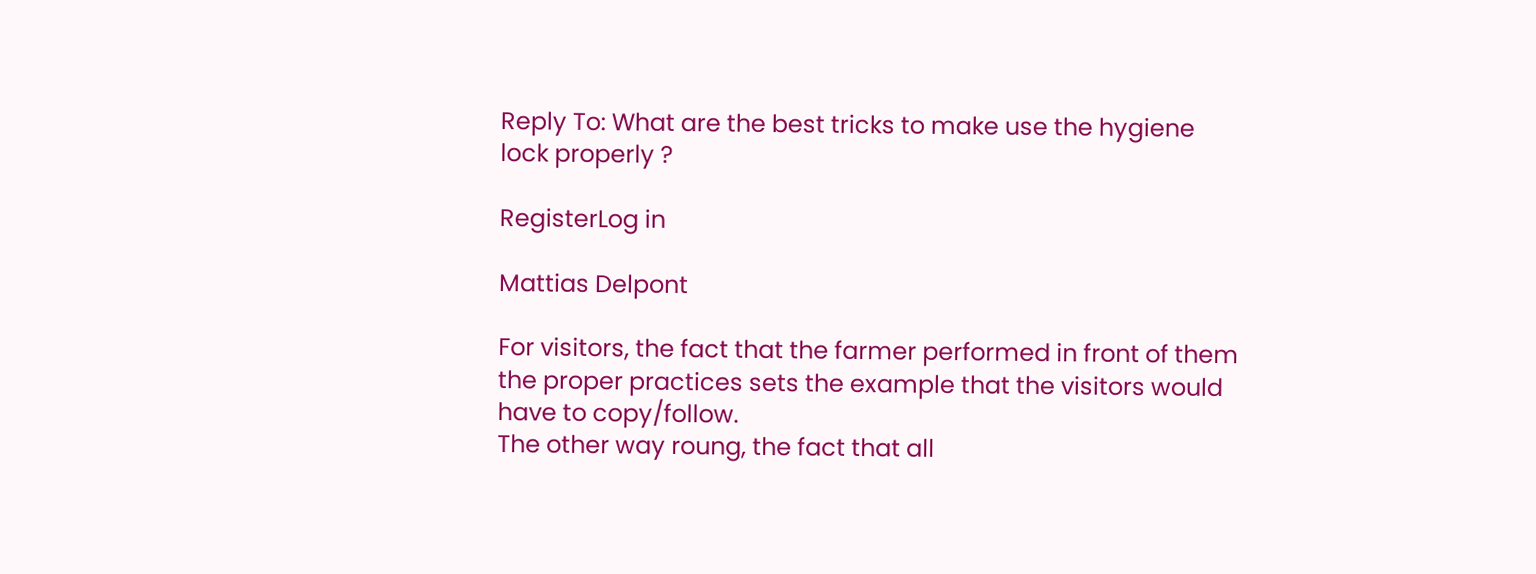Reply To: What are the best tricks to make use the hygiene lock properly ?

RegisterLog in

Mattias Delpont

For visitors, the fact that the farmer performed in front of them the proper practices sets the example that the visitors would have to copy/follow.
The other way roung, the fact that all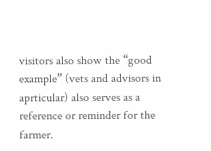visitors also show the “good example” (vets and advisors in aprticular) also serves as a reference or reminder for the farmer.